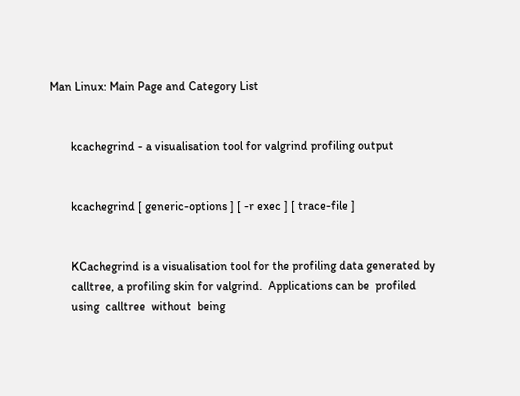Man Linux: Main Page and Category List


       kcachegrind - a visualisation tool for valgrind profiling output


       kcachegrind [ generic-options ] [ -r exec ] [ trace-file ]


       KCachegrind is a visualisation tool for the profiling data generated by
       calltree, a profiling skin for valgrind.  Applications can be  profiled
       using  calltree  without  being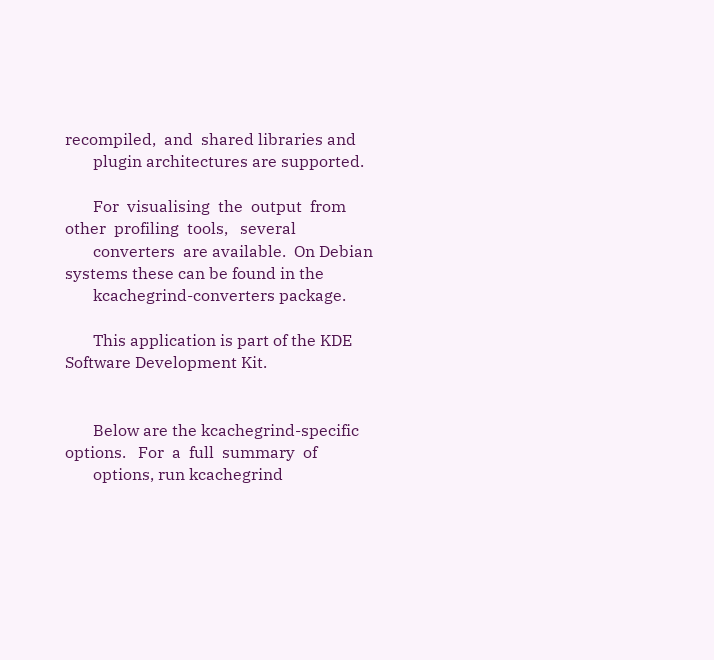recompiled,  and  shared libraries and
       plugin architectures are supported.

       For  visualising  the  output  from  other  profiling  tools,   several
       converters  are available.  On Debian systems these can be found in the
       kcachegrind-converters package.

       This application is part of the KDE Software Development Kit.


       Below are the kcachegrind-specific options.   For  a  full  summary  of
       options, run kcachegrind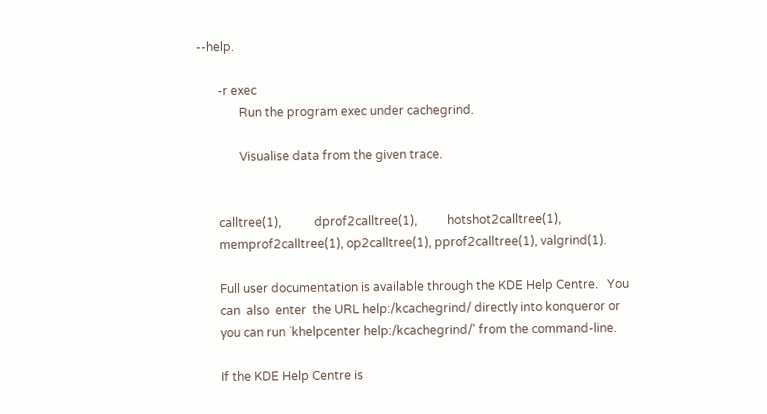--help.

       -r exec
              Run the program exec under cachegrind.

              Visualise data from the given trace.


       calltree(1),           dprof2calltree(1),          hotshot2calltree(1),
       memprof2calltree(1), op2calltree(1), pprof2calltree(1), valgrind(1).

       Full user documentation is available through the KDE Help Centre.   You
       can  also  enter  the URL help:/kcachegrind/ directly into konqueror or
       you can run `khelpcenter help:/kcachegrind/' from the command-line.

       If the KDE Help Centre is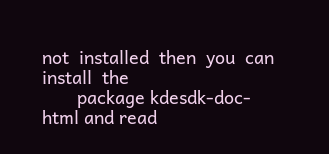not  installed  then  you  can  install  the
       package kdesdk-doc-html and read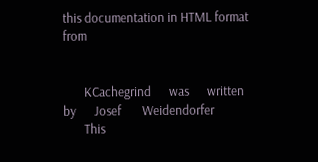this documentation in HTML format from


       KCachegrind      was      written      by      Josef       Weidendorfer
       This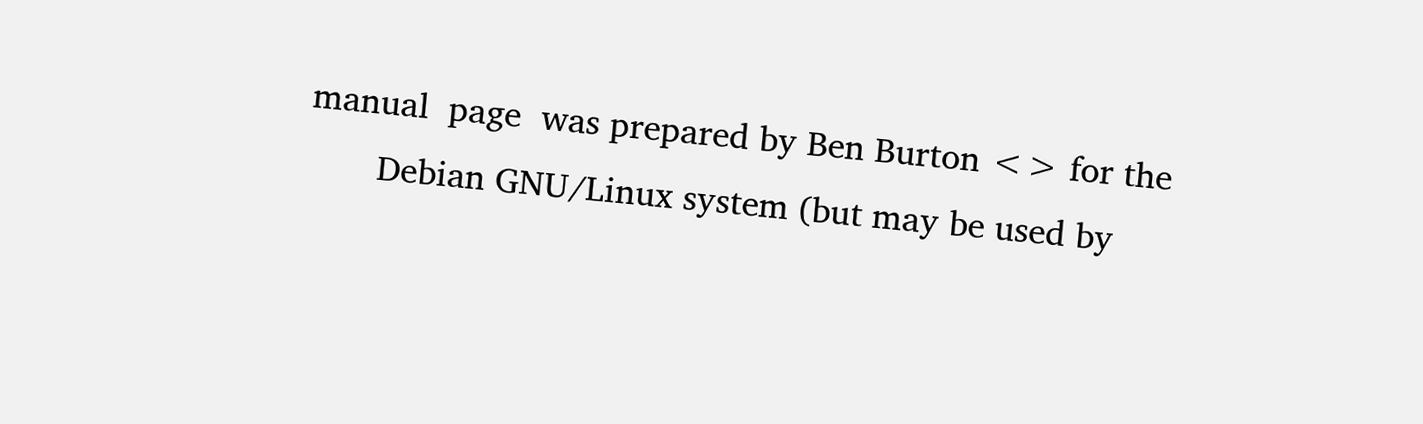manual  page  was prepared by Ben Burton <> for the
       Debian GNU/Linux system (but may be used by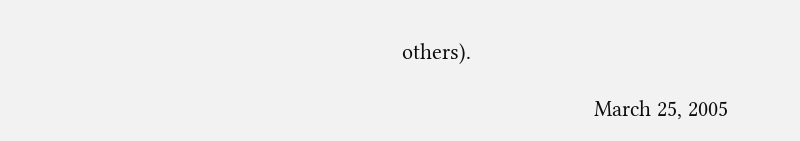others).

                                March 25, 2005